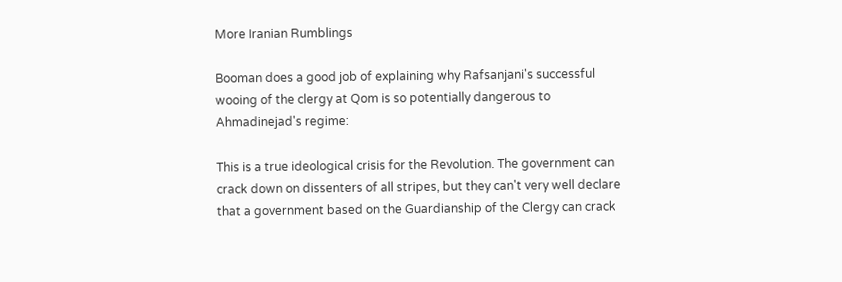More Iranian Rumblings

Booman does a good job of explaining why Rafsanjani's successful wooing of the clergy at Qom is so potentially dangerous to Ahmadinejad's regime:

This is a true ideological crisis for the Revolution. The government can crack down on dissenters of all stripes, but they can't very well declare that a government based on the Guardianship of the Clergy can crack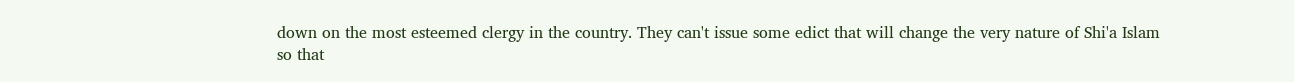down on the most esteemed clergy in the country. They can't issue some edict that will change the very nature of Shi'a Islam so that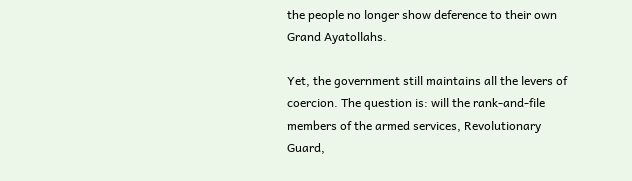the people no longer show deference to their own Grand Ayatollahs.

Yet, the government still maintains all the levers of coercion. The question is: will the rank-and-file members of the armed services, Revolutionary Guard,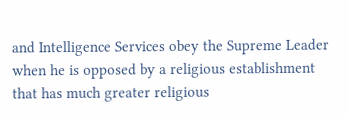and Intelligence Services obey the Supreme Leader when he is opposed by a religious establishment that has much greater religious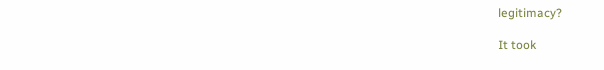legitimacy?

It took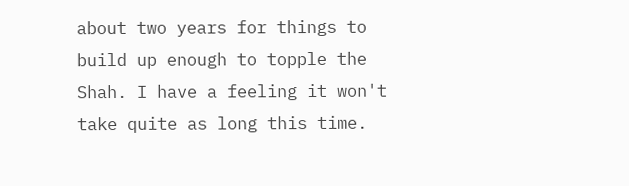about two years for things to build up enough to topple the Shah. I have a feeling it won't take quite as long this time.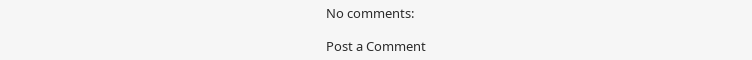No comments:

Post a Comment